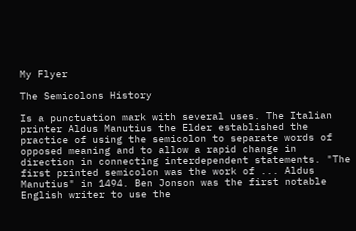My Flyer

The Semicolons History

Is a punctuation mark with several uses. The Italian printer Aldus Manutius the Elder established the practice of using the semicolon to separate words of opposed meaning and to allow a rapid change in direction in connecting interdependent statements. "The first printed semicolon was the work of ... Aldus Manutius" in 1494. Ben Jonson was the first notable English writer to use the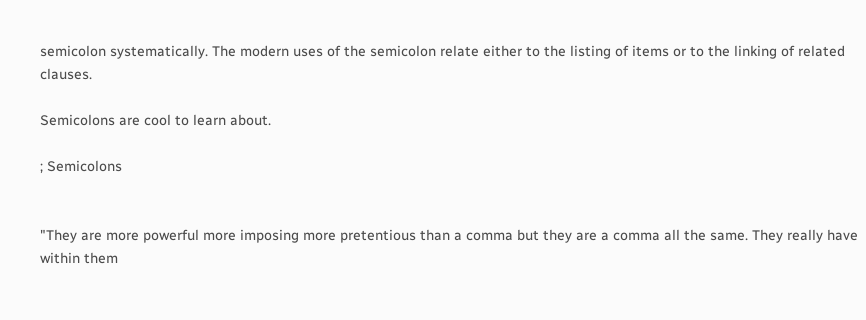semicolon systematically. The modern uses of the semicolon relate either to the listing of items or to the linking of related clauses.

Semicolons are cool to learn about.

; Semicolons


"They are more powerful more imposing more pretentious than a comma but they are a comma all the same. They really have within them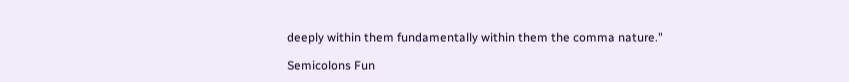deeply within them fundamentally within them the comma nature."

Semicolons Fun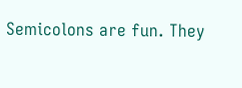Semicolons are fun. They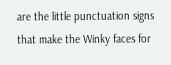are the little punctuation signs that make the Winky faces for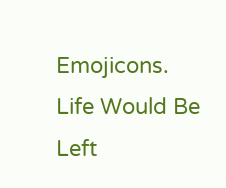Emojicons. Life Would Be Left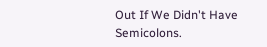Out If We Didn't Have Semicolons.